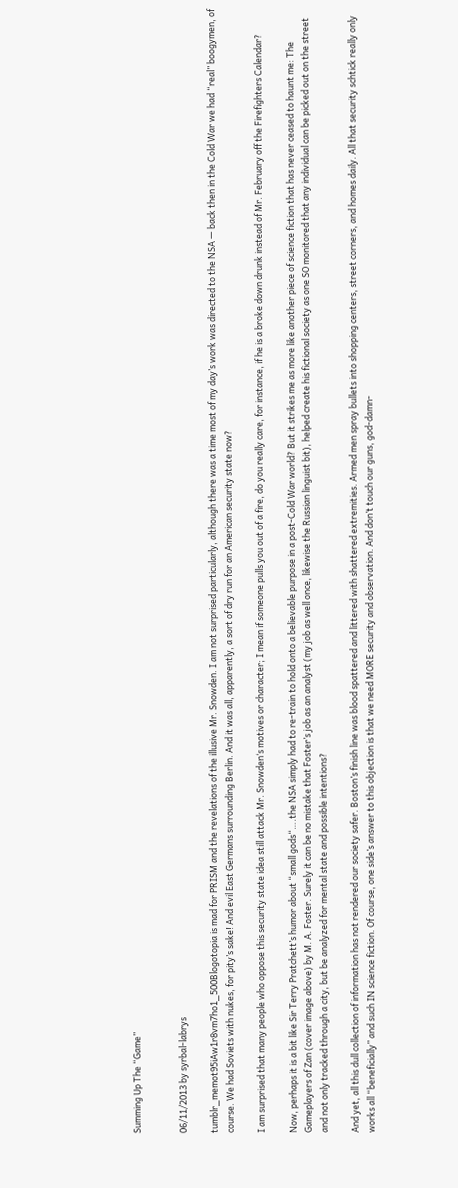Summing Up The “Game”


06/11/2013 by syrbal-labrys

tumblr_memot95iAw1r8vm7ho1_500Blogotopia is mad for PRISM and the revelations of the illusive Mr. Snowden. I am not surprised particularly, although there was a time most of my day’s work was directed to the NSA — back then in the Cold War we had “real” boogymen, of course. We had Soviets with nukes, for pity’s sake! And evil East Germans surrounding Berlin. And it was all, apparently, a sort of dry run for an American security state now?

I am surprised that many people who oppose this security state idea still attack Mr. Snowden‘s motives or character; I mean if someone pulls you out of a fire, do you really care, for instance, if he is a broke down drunk instead of Mr. February off the Firefighters Calendar?

Now, perhaps it is a bit like Sir Terry Pratchett’s humor about “small gods“….the NSA simply had to re-train to hold onto a believable purpose in a post-Cold War world? But it strikes me as more like another piece of science fiction that has never ceased to haunt me: The Gameplayers of Zan (cover image above) by M. A. Foster. Surely it can be no mistake that Foster’s job as an analyst (my job as well once, likewise the Russian linguist bit), helped create his fictional society as one SO monitored that any individual can be picked out on the street and not only tracked through a city, but be analyzed for mental state and possible intentions?

And yet, all this dull collection of information has not rendered our society safer. Boston’s finish line was blood spattered and littered with shattered extremities. Armed men spray bullets into shopping centers, street corners, and homes daily. All that security schtick really only works all “beneficially” and such IN science fiction. Of course, one side’s answer to this objection is that we need MORE security and observation. And don’t touch our guns, god-damn-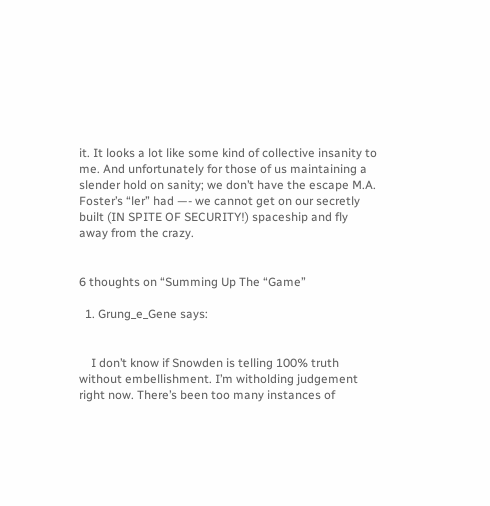it. It looks a lot like some kind of collective insanity to me. And unfortunately for those of us maintaining a slender hold on sanity; we don’t have the escape M.A. Foster’s “ler” had —- we cannot get on our secretly built (IN SPITE OF SECURITY!) spaceship and fly away from the crazy.


6 thoughts on “Summing Up The “Game”

  1. Grung_e_Gene says:


    I don’t know if Snowden is telling 100% truth without embellishment. I’m witholding judgement right now. There’s been too many instances of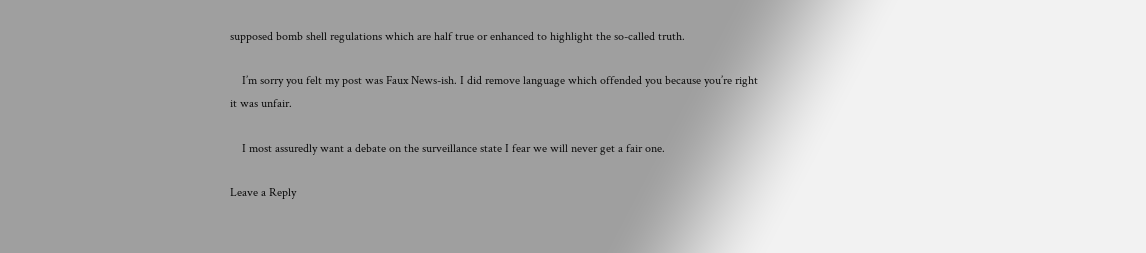supposed bomb shell regulations which are half true or enhanced to highlight the so-called truth.

    I’m sorry you felt my post was Faux News-ish. I did remove language which offended you because you’re right it was unfair.

    I most assuredly want a debate on the surveillance state I fear we will never get a fair one.

Leave a Reply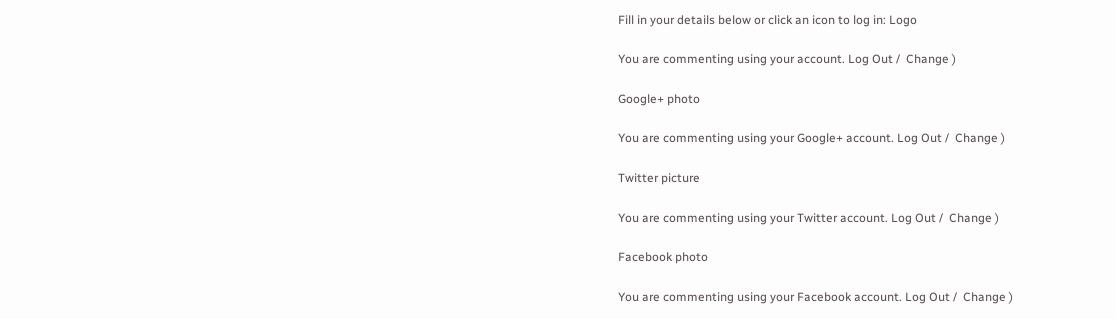Fill in your details below or click an icon to log in: Logo

You are commenting using your account. Log Out /  Change )

Google+ photo

You are commenting using your Google+ account. Log Out /  Change )

Twitter picture

You are commenting using your Twitter account. Log Out /  Change )

Facebook photo

You are commenting using your Facebook account. Log Out /  Change )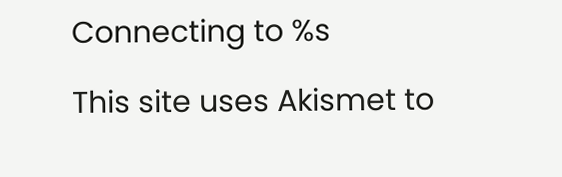Connecting to %s

This site uses Akismet to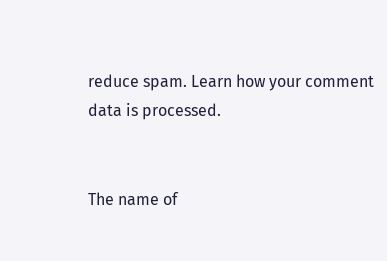reduce spam. Learn how your comment data is processed.


The name of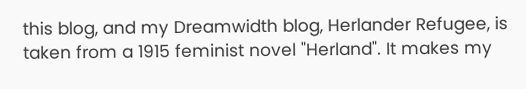this blog, and my Dreamwidth blog, Herlander Refugee, is taken from a 1915 feminist novel "Herland". It makes my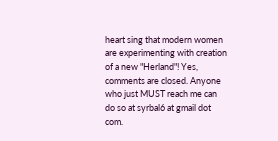heart sing that modern women are experimenting with creation of a new "Herland"! Yes, comments are closed. Anyone who just MUST reach me can do so at syrbal6 at gmail dot com.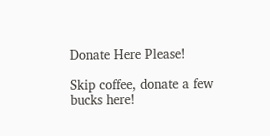Donate Here Please!

Skip coffee, donate a few bucks here!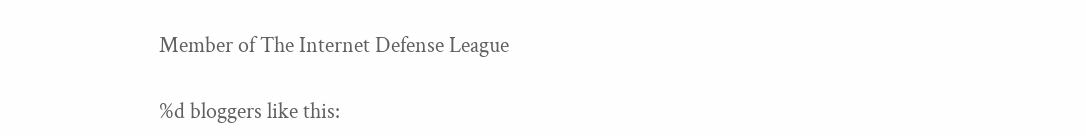Member of The Internet Defense League

%d bloggers like this: